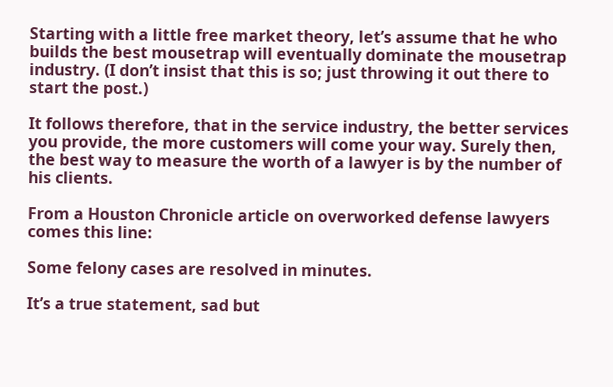Starting with a little free market theory, let’s assume that he who builds the best mousetrap will eventually dominate the mousetrap industry. (I don’t insist that this is so; just throwing it out there to start the post.)

It follows therefore, that in the service industry, the better services you provide, the more customers will come your way. Surely then, the best way to measure the worth of a lawyer is by the number of his clients.

From a Houston Chronicle article on overworked defense lawyers comes this line:

Some felony cases are resolved in minutes.

It’s a true statement, sad but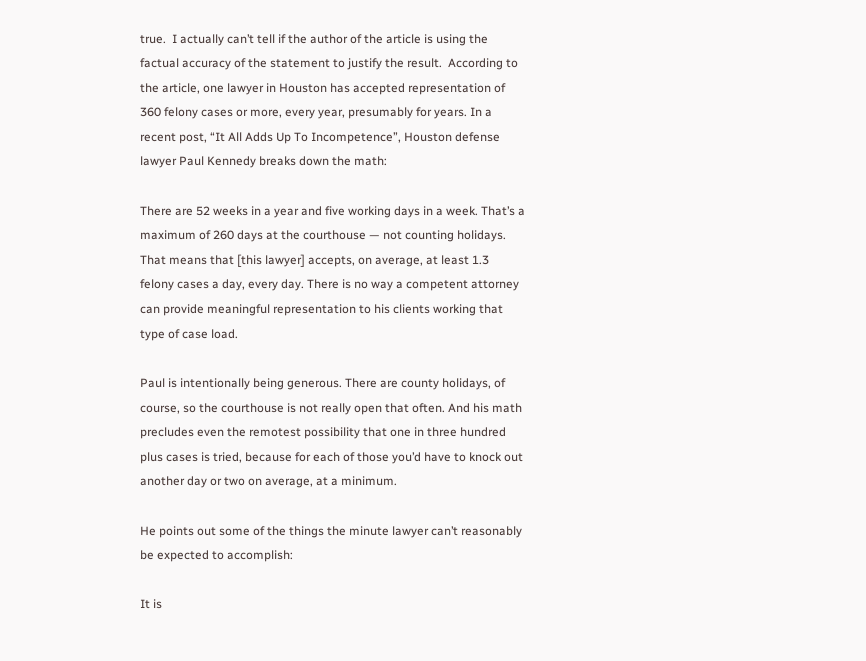true.  I actually can’t tell if the author of the article is using the factual accuracy of the statement to justify the result.  According to the article, one lawyer in Houston has accepted representation of 360 felony cases or more, every year, presumably for years. In a recent post, “It All Adds Up To Incompetence”, Houston defense lawyer Paul Kennedy breaks down the math:

There are 52 weeks in a year and five working days in a week. That’s a maximum of 260 days at the courthouse — not counting holidays. That means that [this lawyer] accepts, on average, at least 1.3 felony cases a day, every day. There is no way a competent attorney can provide meaningful representation to his clients working that type of case load.

Paul is intentionally being generous. There are county holidays, of course, so the courthouse is not really open that often. And his math precludes even the remotest possibility that one in three hundred plus cases is tried, because for each of those you’d have to knock out another day or two on average, at a minimum.

He points out some of the things the minute lawyer can’t reasonably be expected to accomplish:

It is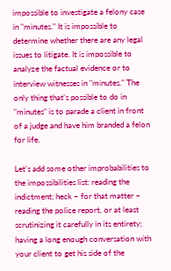impossible to investigate a felony case in "minutes." It is impossible to determine whether there are any legal issues to litigate. It is impossible to analyze the factual evidence or to interview witnesses in "minutes." The only thing that’s possible to do in "minutes" is to parade a client in front of a judge and have him branded a felon for life.

Let’s add some other improbabilities to the impossibilities list: reading the indictment; heck – for that matter – reading the police report, or at least scrutinizing it carefully in its entirety; having a long enough conversation with your client to get his side of the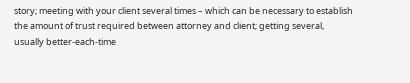story; meeting with your client several times – which can be necessary to establish the amount of trust required between attorney and client; getting several, usually better-each-time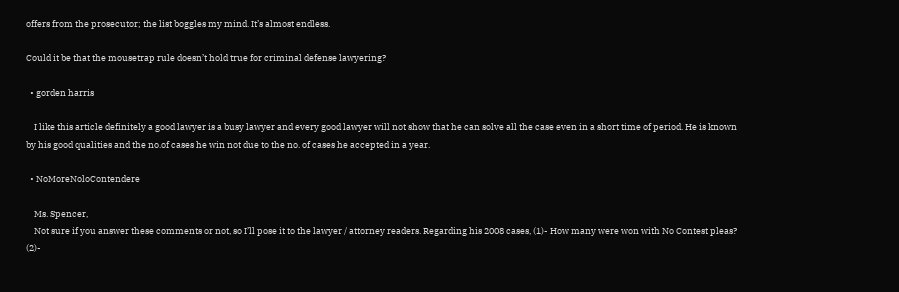offers from the prosecutor; the list boggles my mind. It’s almost endless.

Could it be that the mousetrap rule doesn’t hold true for criminal defense lawyering?

  • gorden harris

    I like this article definitely a good lawyer is a busy lawyer and every good lawyer will not show that he can solve all the case even in a short time of period. He is known by his good qualities and the no.of cases he win not due to the no. of cases he accepted in a year.

  • NoMoreNoloContendere

    Ms. Spencer,
    Not sure if you answer these comments or not, so I’ll pose it to the lawyer / attorney readers. Regarding his 2008 cases, (1)- How many were won with No Contest pleas? (2)-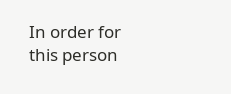In order for this person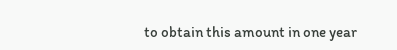to obtain this amount in one year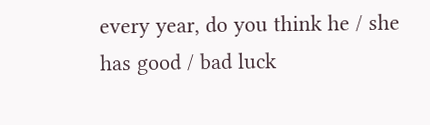every year, do you think he / she has good / bad luck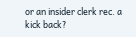or an insider clerk rec. a kick back?